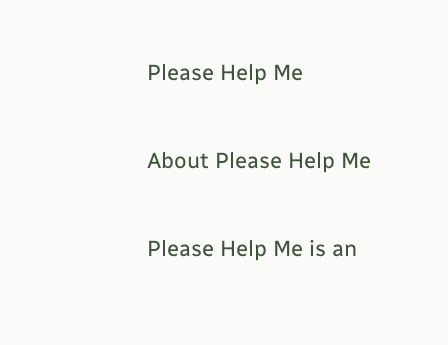Please Help Me

About Please Help Me

Please Help Me is an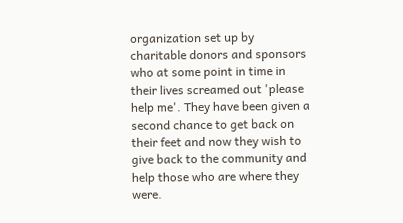organization set up by charitable donors and sponsors who at some point in time in their lives screamed out 'please help me'. They have been given a second chance to get back on their feet and now they wish to give back to the community and help those who are where they were.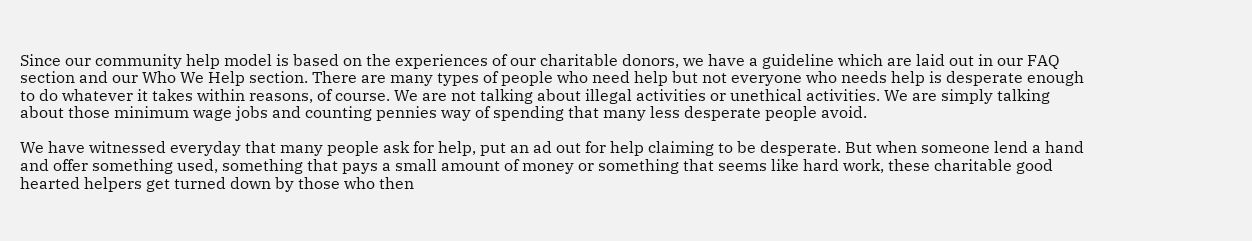Since our community help model is based on the experiences of our charitable donors, we have a guideline which are laid out in our FAQ section and our Who We Help section. There are many types of people who need help but not everyone who needs help is desperate enough to do whatever it takes within reasons, of course. We are not talking about illegal activities or unethical activities. We are simply talking about those minimum wage jobs and counting pennies way of spending that many less desperate people avoid.

We have witnessed everyday that many people ask for help, put an ad out for help claiming to be desperate. But when someone lend a hand and offer something used, something that pays a small amount of money or something that seems like hard work, these charitable good hearted helpers get turned down by those who then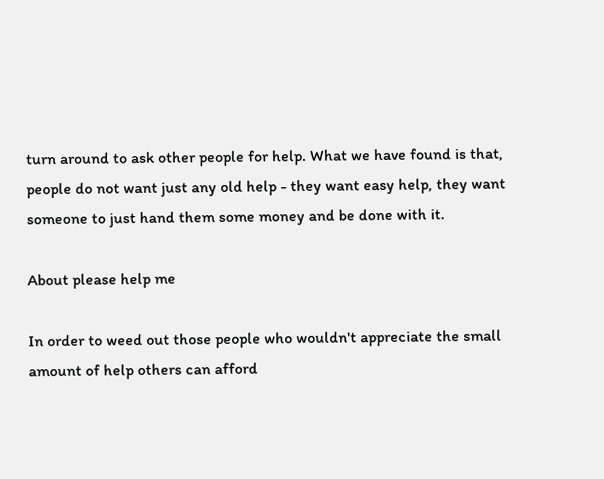turn around to ask other people for help. What we have found is that, people do not want just any old help - they want easy help, they want someone to just hand them some money and be done with it.

About please help me

In order to weed out those people who wouldn't appreciate the small amount of help others can afford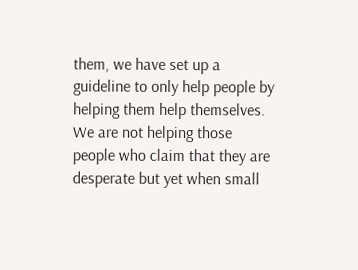them, we have set up a guideline to only help people by helping them help themselves. We are not helping those people who claim that they are desperate but yet when small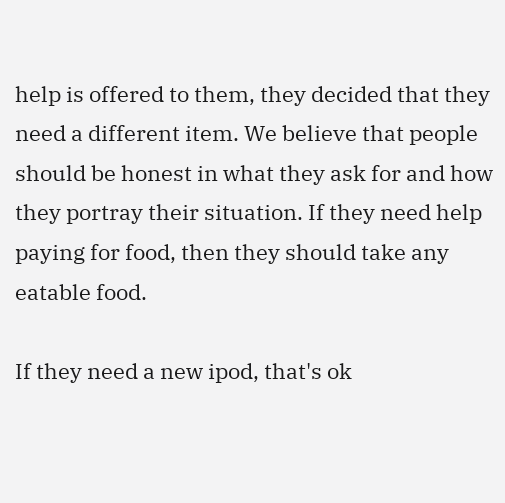help is offered to them, they decided that they need a different item. We believe that people should be honest in what they ask for and how they portray their situation. If they need help paying for food, then they should take any eatable food.

If they need a new ipod, that's ok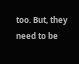too. But, they need to be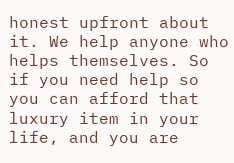honest upfront about it. We help anyone who helps themselves. So if you need help so you can afford that luxury item in your life, and you are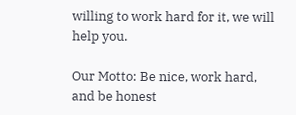willing to work hard for it, we will help you.

Our Motto: Be nice, work hard, and be honest